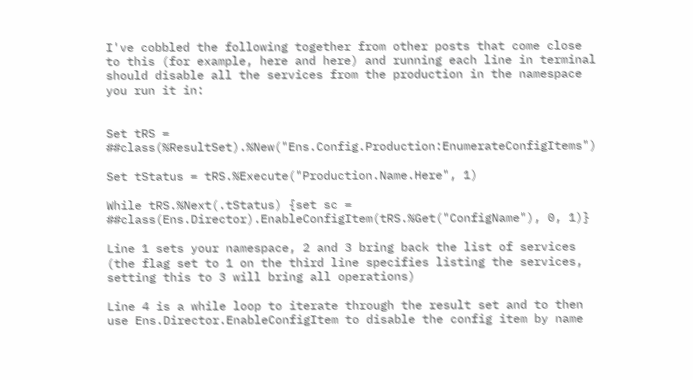I've cobbled the following together from other posts that come close to this (for example, here and here) and running each line in terminal should disable all the services from the production in the namespace you run it in:


Set tRS = ##class(%ResultSet).%New("Ens.Config.Production:EnumerateConfigItems")

Set tStatus = tRS.%Execute("Production.Name.Here", 1)

While tRS.%Next(.tStatus) {set sc = ##class(Ens.Director).EnableConfigItem(tRS.%Get("ConfigName"), 0, 1)}

Line 1 sets your namespace, 2 and 3 bring back the list of services (the flag set to 1 on the third line specifies listing the services, setting this to 3 will bring all operations)

Line 4 is a while loop to iterate through the result set and to then use Ens.Director.EnableConfigItem to disable the config item by name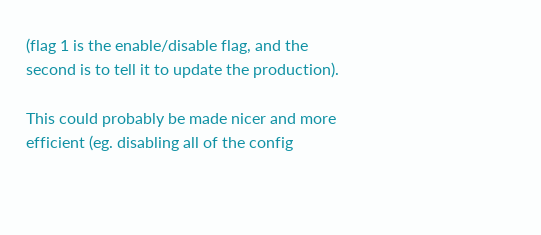(flag 1 is the enable/disable flag, and the second is to tell it to update the production).

This could probably be made nicer and more efficient (eg. disabling all of the config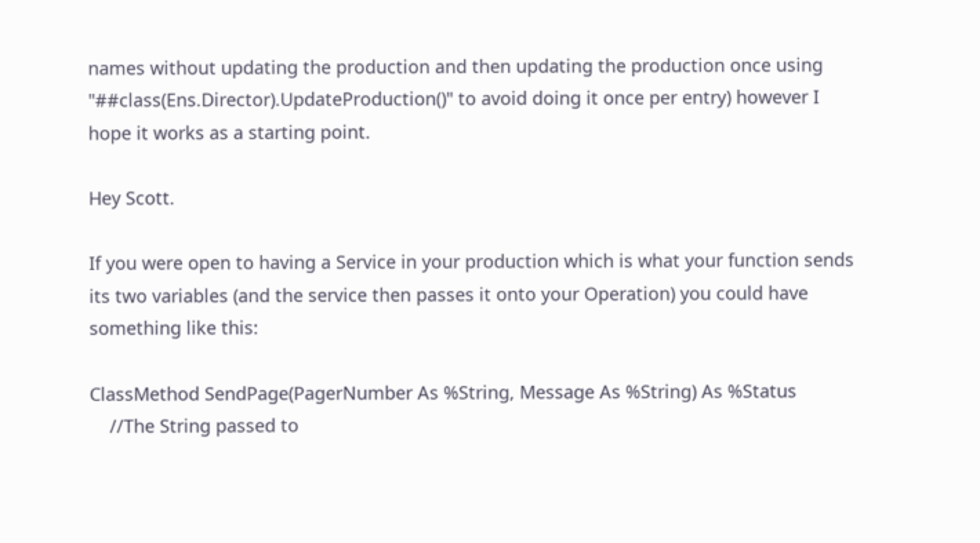names without updating the production and then updating the production once using "##class(Ens.Director).UpdateProduction()" to avoid doing it once per entry) however I hope it works as a starting point.

Hey Scott.

If you were open to having a Service in your production which is what your function sends its two variables (and the service then passes it onto your Operation) you could have something like this:

ClassMethod SendPage(PagerNumber As %String, Message As %String) As %Status
    //The String passed to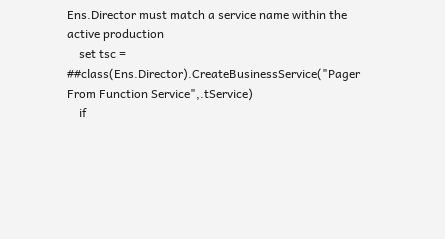Ens.Director must match a service name within the active production
    set tsc = ##class(Ens.Director).CreateBusinessService("Pager From Function Service",.tService)
    if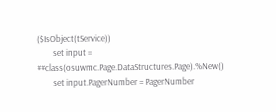($IsObject(tService))
        set input = ##class(osuwmc.Page.DataStructures.Page).%New()
        set input.PagerNumber = PagerNumber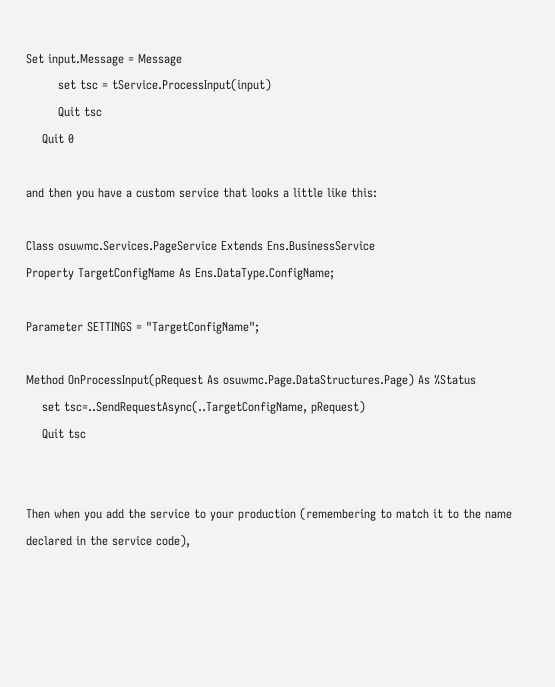Set input.Message = Message
        set tsc = tService.ProcessInput(input)
        Quit tsc
    Quit 0

and then you have a custom service that looks a little like this:

Class osuwmc.Services.PageService Extends Ens.BusinessService
Property TargetConfigName As Ens.DataType.ConfigName;

Parameter SETTINGS = "TargetConfigName";

Method OnProcessInput(pRequest As osuwmc.Page.DataStructures.Page) As %Status
    set tsc=..SendRequestAsync(..TargetConfigName, pRequest)
    Quit tsc


Then when you add the service to your production (remembering to match it to the name declared in the service code),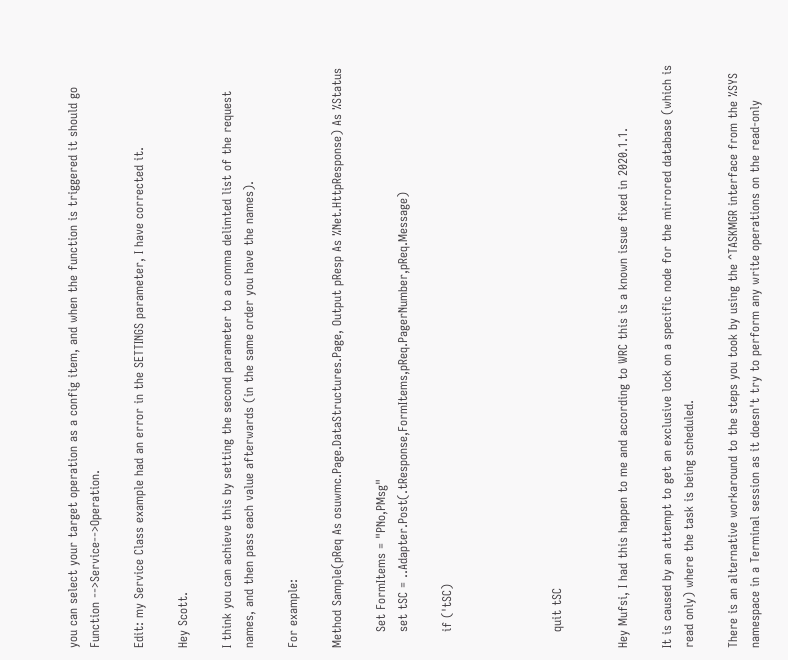you can select your target operation as a config item, and when the function is triggered it should go Function -->Service-->Operation.

Edit: my Service Class example had an error in the SETTINGS parameter, I have corrected it.

Hey Scott.

I think you can achieve this by setting the second parameter to a comma delimted list of the request names, and then pass each value afterwards (in the same order you have the names).

For example:

Method Sample(pReq As osuwmc.Page.DataStructures.Page, Output pResp As %Net.HttpResponse) As %Status

    Set FormItems = "PNo,PMsg"
    set tSC = ..Adapter.Post(.tResponse,FormItems,pReq.PagerNumber,pReq.Message)

    if ('tSC)




    quit tSC


Hey Mufsi, I had this happen to me and according to WRC this is a known issue fixed in 2020.1.1.

It is caused by an attempt to get an exclusive lock on a specific node for the mirrored database (which is read only) where the task is being scheduled.

There is an alternative workaround to the steps you took by using the ^TASKMGR interface from the %SYS namespace in a Terminal session as it doesn't try to perform any write operations on the read-only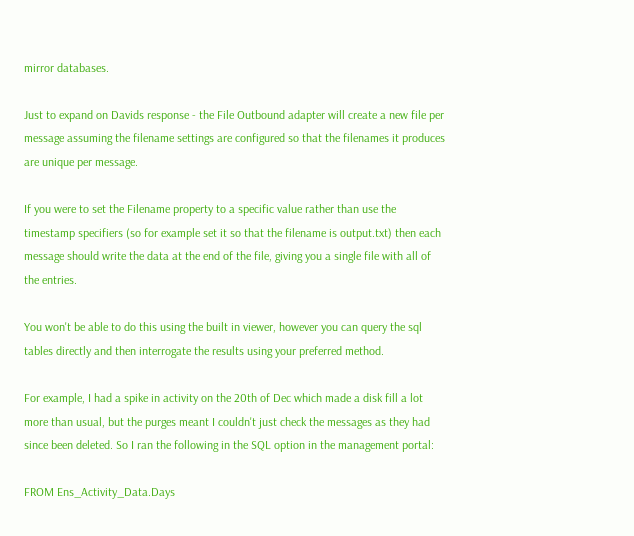mirror databases.

Just to expand on Davids response - the File Outbound adapter will create a new file per message assuming the filename settings are configured so that the filenames it produces are unique per message.

If you were to set the Filename property to a specific value rather than use the timestamp specifiers (so for example set it so that the filename is output.txt) then each message should write the data at the end of the file, giving you a single file with all of the entries.

You won't be able to do this using the built in viewer, however you can query the sql tables directly and then interrogate the results using your preferred method.

For example, I had a spike in activity on the 20th of Dec which made a disk fill a lot more than usual, but the purges meant I couldn't just check the messages as they had since been deleted. So I ran the following in the SQL option in the management portal:

FROM Ens_Activity_Data.Days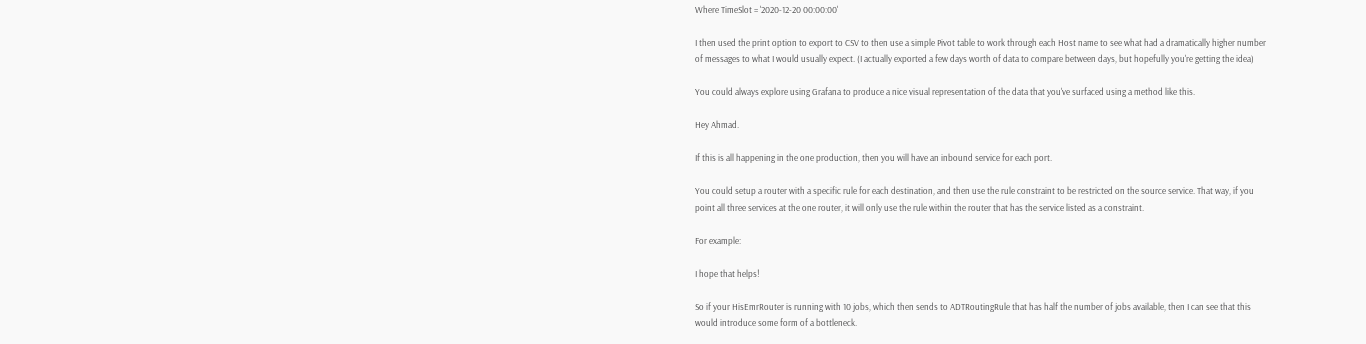Where TimeSlot = '2020-12-20 00:00:00'

I then used the print option to export to CSV to then use a simple Pivot table to work through each Host name to see what had a dramatically higher number of messages to what I would usually expect. (I actually exported a few days worth of data to compare between days, but hopefully you're getting the idea)

You could always explore using Grafana to produce a nice visual representation of the data that you've surfaced using a method like this.

Hey Ahmad.

If this is all happening in the one production, then you will have an inbound service for each port.

You could setup a router with a specific rule for each destination, and then use the rule constraint to be restricted on the source service. That way, if you point all three services at the one router, it will only use the rule within the router that has the service listed as a constraint.

For example:

I hope that helps!

So if your HisEmrRouter is running with 10 jobs, which then sends to ADTRoutingRule that has half the number of jobs available, then I can see that this would introduce some form of a bottleneck.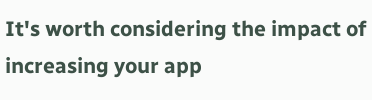It's worth considering the impact of increasing your app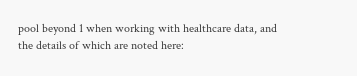pool beyond 1 when working with healthcare data, and the details of which are noted here: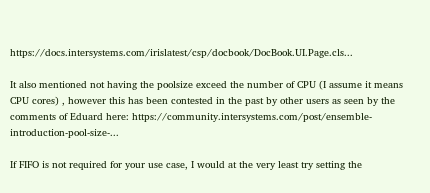https://docs.intersystems.com/irislatest/csp/docbook/DocBook.UI.Page.cls...

It also mentioned not having the poolsize exceed the number of CPU (I assume it means CPU cores) , however this has been contested in the past by other users as seen by the comments of Eduard here: https://community.intersystems.com/post/ensemble-introduction-pool-size-...

If FIFO is not required for your use case, I would at the very least try setting the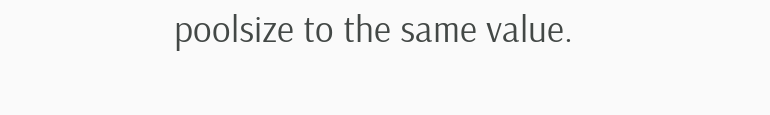poolsize to the same value.